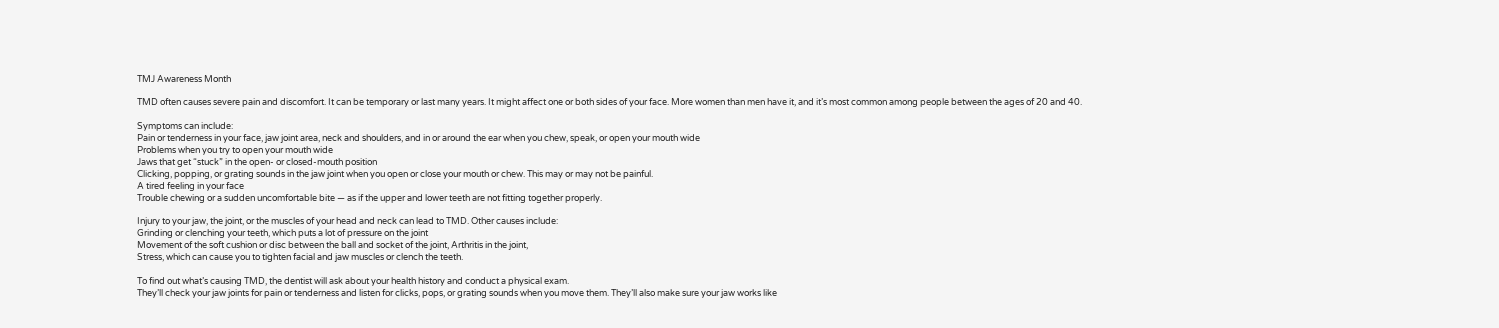TMJ Awareness Month

TMD often causes severe pain and discomfort. It can be temporary or last many years. It might affect one or both sides of your face. More women than men have it, and it’s most common among people between the ages of 20 and 40.

Symptoms can include:
Pain or tenderness in your face, jaw joint area, neck and shoulders, and in or around the ear when you chew, speak, or open your mouth wide
Problems when you try to open your mouth wide
Jaws that get “stuck” in the open- or closed-mouth position
Clicking, popping, or grating sounds in the jaw joint when you open or close your mouth or chew. This may or may not be painful.
A tired feeling in your face
Trouble chewing or a sudden uncomfortable bite — as if the upper and lower teeth are not fitting together properly.

Injury to your jaw, the joint, or the muscles of your head and neck can lead to TMD. Other causes include:
Grinding or clenching your teeth, which puts a lot of pressure on the joint
Movement of the soft cushion or disc between the ball and socket of the joint, Arthritis in the joint,
Stress, which can cause you to tighten facial and jaw muscles or clench the teeth.

To find out what’s causing TMD, the dentist will ask about your health history and conduct a physical exam.
They’ll check your jaw joints for pain or tenderness and listen for clicks, pops, or grating sounds when you move them. They’ll also make sure your jaw works like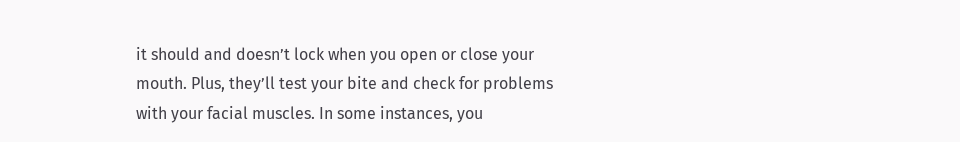it should and doesn’t lock when you open or close your mouth. Plus, they’ll test your bite and check for problems with your facial muscles. In some instances, you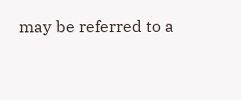may be referred to a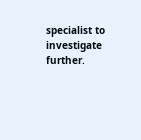specialist to investigate further.